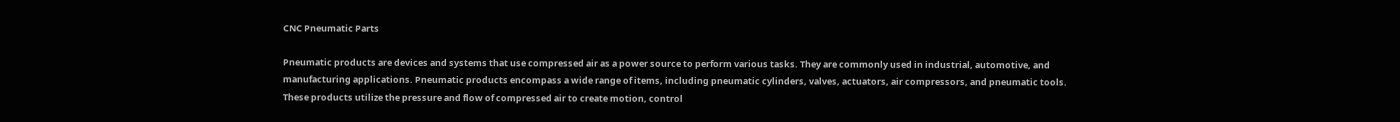CNC Pneumatic Parts

Pneumatic products are devices and systems that use compressed air as a power source to perform various tasks. They are commonly used in industrial, automotive, and manufacturing applications. Pneumatic products encompass a wide range of items, including pneumatic cylinders, valves, actuators, air compressors, and pneumatic tools. These products utilize the pressure and flow of compressed air to create motion, control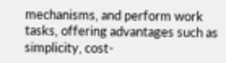mechanisms, and perform work tasks, offering advantages such as simplicity, cost-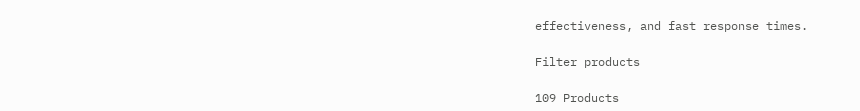effectiveness, and fast response times.

Filter products

109 Products